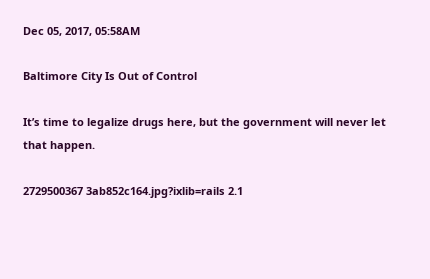Dec 05, 2017, 05:58AM

Baltimore City Is Out of Control

It’s time to legalize drugs here, but the government will never let that happen.

2729500367 3ab852c164.jpg?ixlib=rails 2.1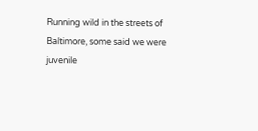Running wild in the streets of Baltimore, some said we were juvenile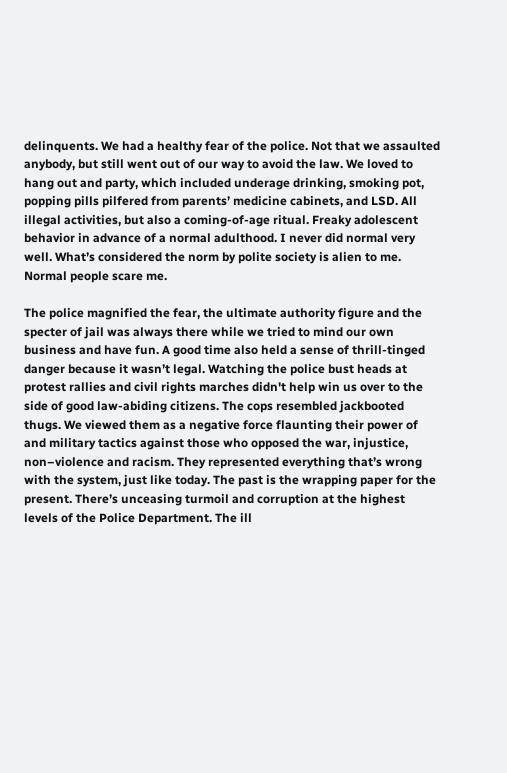delinquents. We had a healthy fear of the police. Not that we assaulted anybody, but still went out of our way to avoid the law. We loved to hang out and party, which included underage drinking, smoking pot, popping pills pilfered from parents’ medicine cabinets, and LSD. All illegal activities, but also a coming-of-age ritual. Freaky adolescent behavior in advance of a normal adulthood. I never did normal very well. What’s considered the norm by polite society is alien to me. Normal people scare me.

The police magnified the fear, the ultimate authority figure and the specter of jail was always there while we tried to mind our own business and have fun. A good time also held a sense of thrill-tinged danger because it wasn’t legal. Watching the police bust heads at protest rallies and civil rights marches didn't help win us over to the side of good law-abiding citizens. The cops resembled jackbooted thugs. We viewed them as a negative force flaunting their power of and military tactics against those who opposed the war, injustice, non–violence and racism. They represented everything that’s wrong with the system, just like today. The past is the wrapping paper for the present. There’s unceasing turmoil and corruption at the highest levels of the Police Department. The ill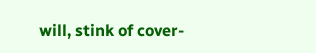will, stink of cover-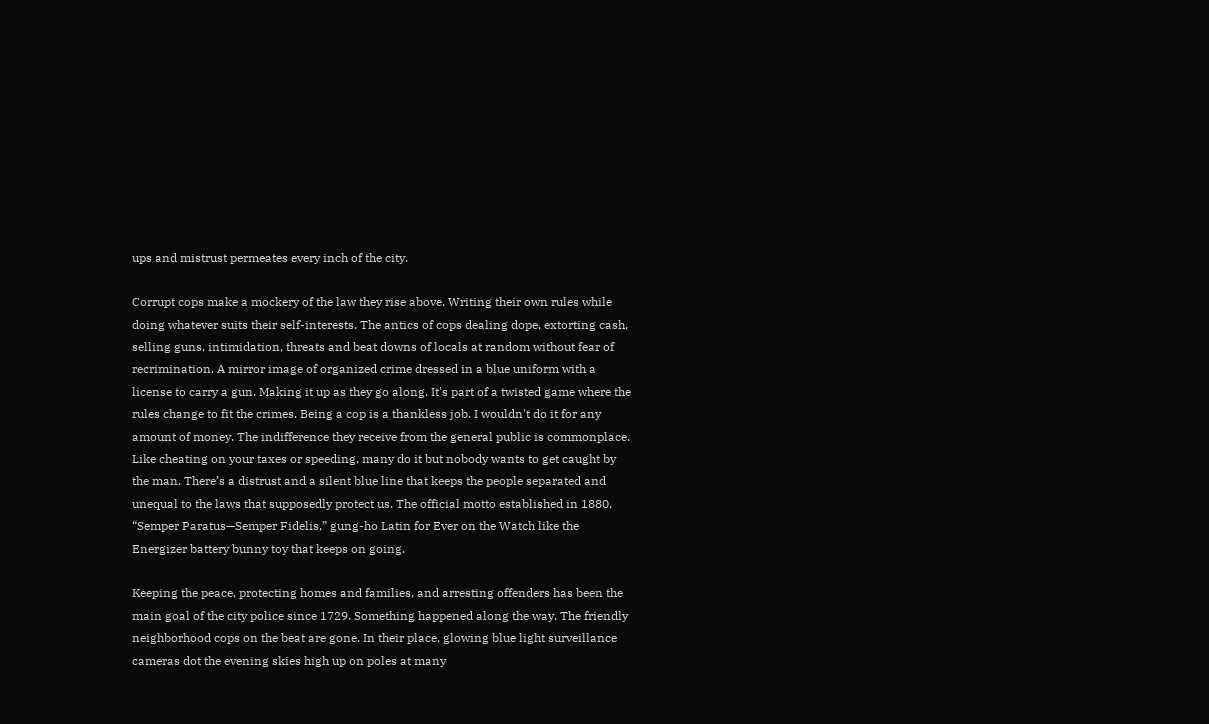ups and mistrust permeates every inch of the city.

Corrupt cops make a mockery of the law they rise above. Writing their own rules while doing whatever suits their self-interests. The antics of cops dealing dope, extorting cash, selling guns, intimidation, threats and beat downs of locals at random without fear of recrimination. A mirror image of organized crime dressed in a blue uniform with a license to carry a gun. Making it up as they go along. It's part of a twisted game where the rules change to fit the crimes. Being a cop is a thankless job. I wouldn't do it for any amount of money. The indifference they receive from the general public is commonplace. Like cheating on your taxes or speeding, many do it but nobody wants to get caught by the man. There’s a distrust and a silent blue line that keeps the people separated and unequal to the laws that supposedly protect us. The official motto established in 1880, “Semper Paratus—Semper Fidelis,” gung-ho Latin for Ever on the Watch like the Energizer battery bunny toy that keeps on going.

Keeping the peace, protecting homes and families, and arresting offenders has been the main goal of the city police since 1729. Something happened along the way. The friendly neighborhood cops on the beat are gone. In their place, glowing blue light surveillance cameras dot the evening skies high up on poles at many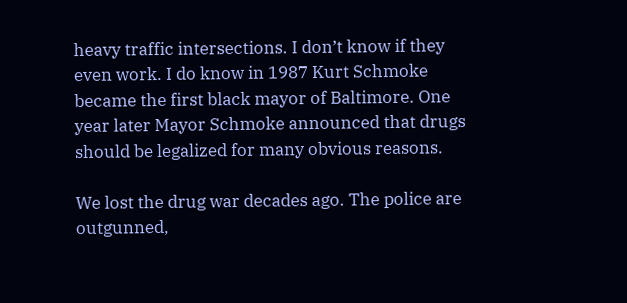heavy traffic intersections. I don’t know if they even work. I do know in 1987 Kurt Schmoke became the first black mayor of Baltimore. One year later Mayor Schmoke announced that drugs should be legalized for many obvious reasons.

We lost the drug war decades ago. The police are outgunned,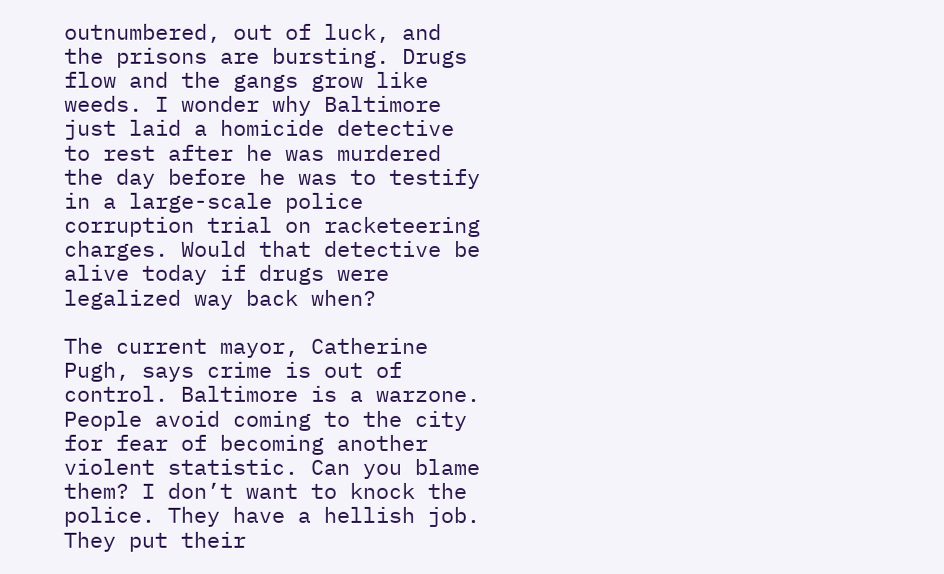outnumbered, out of luck, and the prisons are bursting. Drugs flow and the gangs grow like weeds. I wonder why Baltimore just laid a homicide detective to rest after he was murdered the day before he was to testify in a large-scale police corruption trial on racketeering charges. Would that detective be alive today if drugs were legalized way back when?

The current mayor, Catherine Pugh, says crime is out of control. Baltimore is a warzone. People avoid coming to the city for fear of becoming another violent statistic. Can you blame them? I don’t want to knock the police. They have a hellish job. They put their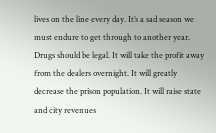lives on the line every day. It’s a sad season we must endure to get through to another year. Drugs should be legal. It will take the profit away from the dealers overnight. It will greatly decrease the prison population. It will raise state and city revenues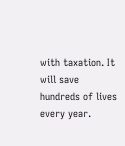with taxation. It will save hundreds of lives every year.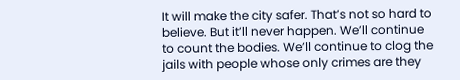It will make the city safer. That’s not so hard to believe. But it’ll never happen. We’ll continue to count the bodies. We’ll continue to clog the jails with people whose only crimes are they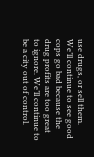use drugs, or sell them. We’ll continue to see good cops go bad because the drug profits are too great to ignore. We’ll continue to be a city out of control.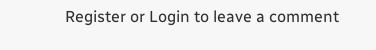Register or Login to leave a comment